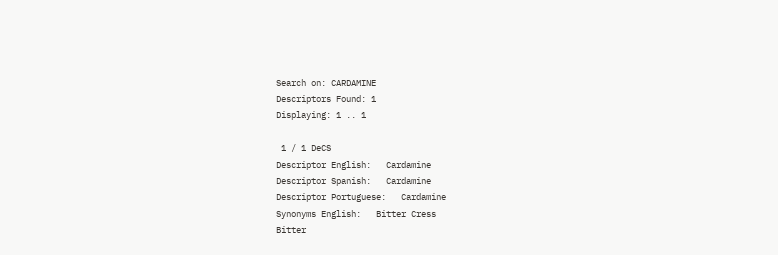Search on: CARDAMINE
Descriptors Found: 1
Displaying: 1 .. 1

 1 / 1 DeCS
Descriptor English:   Cardamine
Descriptor Spanish:   Cardamine
Descriptor Portuguese:   Cardamine
Synonyms English:   Bitter Cress
Bitter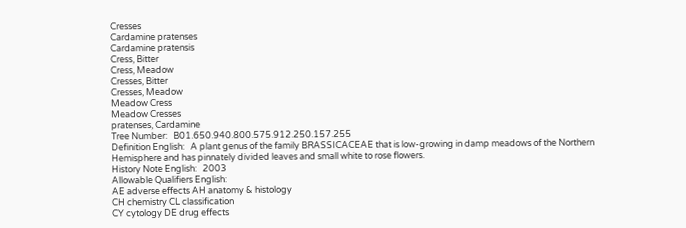Cresses
Cardamine pratenses
Cardamine pratensis
Cress, Bitter
Cress, Meadow
Cresses, Bitter
Cresses, Meadow
Meadow Cress
Meadow Cresses
pratenses, Cardamine
Tree Number:   B01.650.940.800.575.912.250.157.255
Definition English:   A plant genus of the family BRASSICACEAE that is low-growing in damp meadows of the Northern Hemisphere and has pinnately divided leaves and small white to rose flowers.
History Note English:   2003
Allowable Qualifiers English:
AE adverse effects AH anatomy & histology
CH chemistry CL classification
CY cytology DE drug effects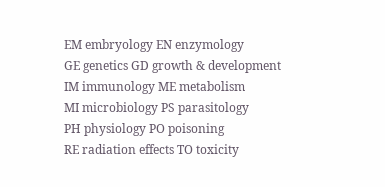EM embryology EN enzymology
GE genetics GD growth & development
IM immunology ME metabolism
MI microbiology PS parasitology
PH physiology PO poisoning
RE radiation effects TO toxicity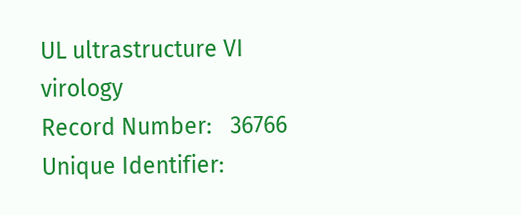UL ultrastructure VI virology
Record Number:   36766
Unique Identifier: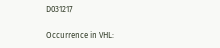D031217

Occurrence in VHL: